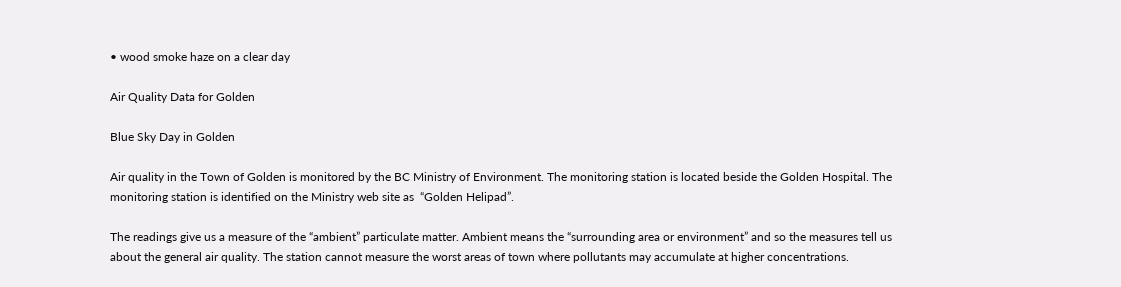• wood smoke haze on a clear day

Air Quality Data for Golden

Blue Sky Day in Golden

Air quality in the Town of Golden is monitored by the BC Ministry of Environment. The monitoring station is located beside the Golden Hospital. The monitoring station is identified on the Ministry web site as  “Golden Helipad”.

The readings give us a measure of the “ambient” particulate matter. Ambient means the “surrounding area or environment” and so the measures tell us about the general air quality. The station cannot measure the worst areas of town where pollutants may accumulate at higher concentrations.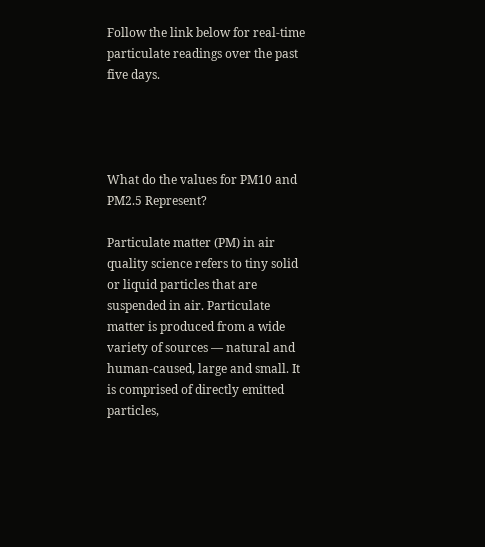Follow the link below for real-time particulate readings over the past five days.




What do the values for PM10 and PM2.5 Represent?

Particulate matter (PM) in air quality science refers to tiny solid or liquid particles that are suspended in air. Particulate matter is produced from a wide variety of sources — natural and human-caused, large and small. It is comprised of directly emitted particles,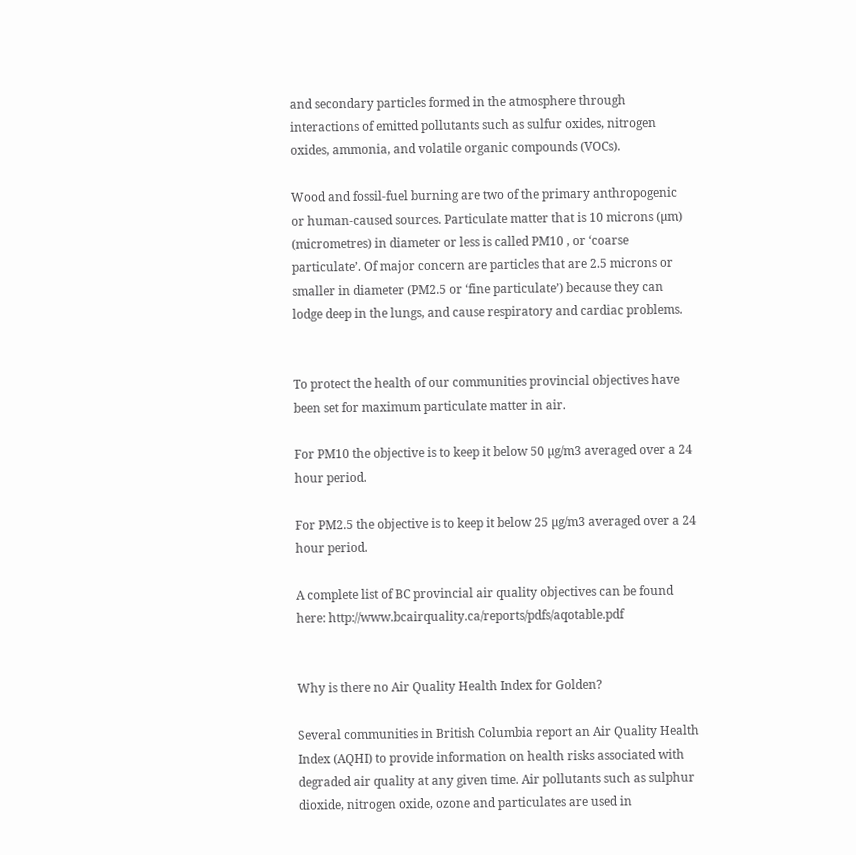and secondary particles formed in the atmosphere through interactions of emitted pollutants such as sulfur oxides, nitrogen oxides, ammonia, and volatile organic compounds (VOCs).

Wood and fossil-fuel burning are two of the primary anthropogenic or human-caused sources. Particulate matter that is 10 microns (µm) (micrometres) in diameter or less is called PM10 , or ‘coarse particulate’. Of major concern are particles that are 2.5 microns or smaller in diameter (PM2.5 or ‘fine particulate’) because they can lodge deep in the lungs, and cause respiratory and cardiac problems.


To protect the health of our communities provincial objectives have been set for maximum particulate matter in air.

For PM10 the objective is to keep it below 50 µg/m3 averaged over a 24 hour period.

For PM2.5 the objective is to keep it below 25 µg/m3 averaged over a 24 hour period.

A complete list of BC provincial air quality objectives can be found here: http://www.bcairquality.ca/reports/pdfs/aqotable.pdf


Why is there no Air Quality Health Index for Golden?

Several communities in British Columbia report an Air Quality Health Index (AQHI) to provide information on health risks associated with degraded air quality at any given time. Air pollutants such as sulphur dioxide, nitrogen oxide, ozone and particulates are used in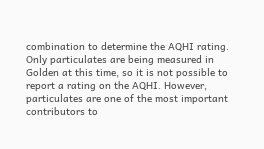combination to determine the AQHI rating. Only particulates are being measured in Golden at this time, so it is not possible to report a rating on the AQHI. However, particulates are one of the most important contributors to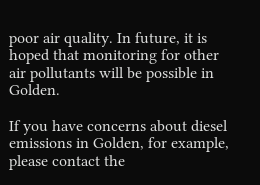poor air quality. In future, it is hoped that monitoring for other air pollutants will be possible in Golden.

If you have concerns about diesel emissions in Golden, for example, please contact the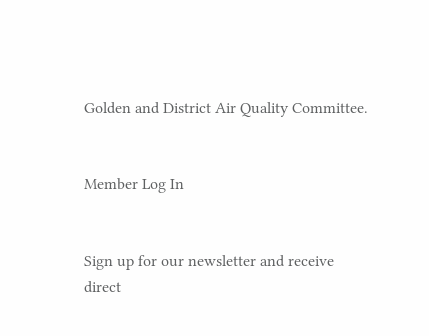Golden and District Air Quality Committee.


Member Log In


Sign up for our newsletter and receive direct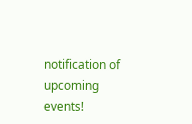notification of upcoming events!